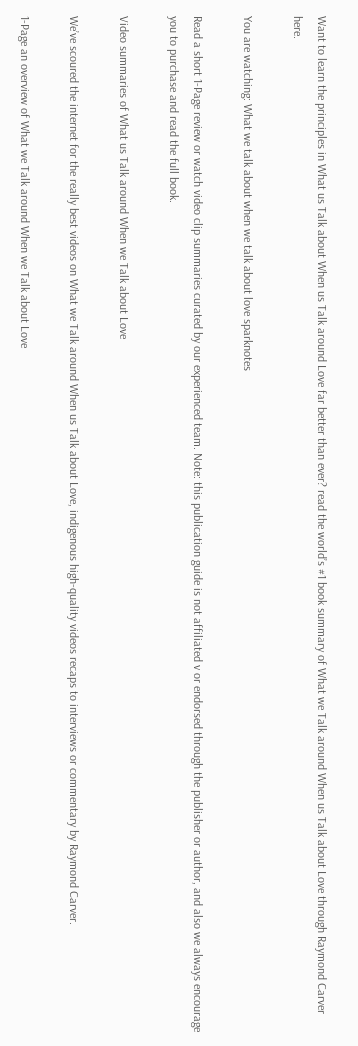Want to learn the principles in What us Talk about When us Talk around Love far better than ever? read the world’s #1 book summary of What we Talk around When us Talk about Love through Raymond Carver here.

You are watching: What we talk about when we talk about love sparknotes

Read a short 1-Page review or watch video clip summaries curated by our experienced team. Note: this publication guide is not affiliated v or endorsed through the publisher or author, and also we always encourage you to purchase and read the full book.

Video summaries of What us Talk around When we Talk about Love

We’ve scoured the internet for the really best videos on What we Talk around When us Talk about Love, indigenous high-quality videos recaps to interviews or commentary by Raymond Carver.

1-Page an overview of What we Talk around When we Talk about Love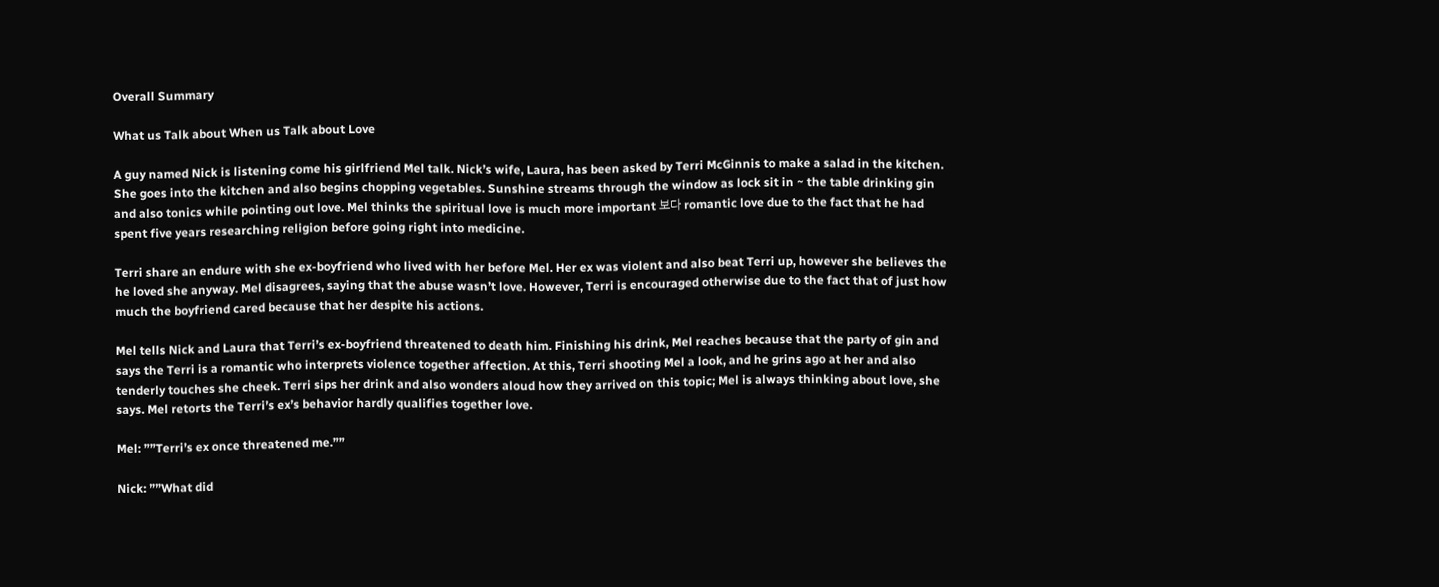Overall Summary

What us Talk about When us Talk about Love

A guy named Nick is listening come his girlfriend Mel talk. Nick’s wife, Laura, has been asked by Terri McGinnis to make a salad in the kitchen. She goes into the kitchen and also begins chopping vegetables. Sunshine streams through the window as lock sit in ~ the table drinking gin and also tonics while pointing out love. Mel thinks the spiritual love is much more important 보다 romantic love due to the fact that he had spent five years researching religion before going right into medicine.

Terri share an endure with she ex-boyfriend who lived with her before Mel. Her ex was violent and also beat Terri up, however she believes the he loved she anyway. Mel disagrees, saying that the abuse wasn’t love. However, Terri is encouraged otherwise due to the fact that of just how much the boyfriend cared because that her despite his actions.

Mel tells Nick and Laura that Terri’s ex-boyfriend threatened to death him. Finishing his drink, Mel reaches because that the party of gin and says the Terri is a romantic who interprets violence together affection. At this, Terri shooting Mel a look, and he grins ago at her and also tenderly touches she cheek. Terri sips her drink and also wonders aloud how they arrived on this topic; Mel is always thinking about love, she says. Mel retorts the Terri’s ex’s behavior hardly qualifies together love.

Mel: ””Terri’s ex once threatened me.””

Nick: ””What did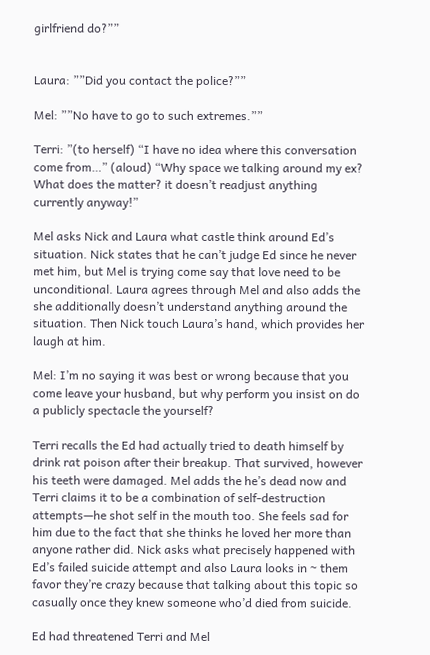girlfriend do?””


Laura: ””Did you contact the police?””

Mel: ””No have to go to such extremes.””

Terri: ”(to herself) “I have no idea where this conversation come from…” (aloud) “Why space we talking around my ex? What does the matter? it doesn’t readjust anything currently anyway!”

Mel asks Nick and Laura what castle think around Ed’s situation. Nick states that he can’t judge Ed since he never met him, but Mel is trying come say that love need to be unconditional. Laura agrees through Mel and also adds the she additionally doesn’t understand anything around the situation. Then Nick touch Laura’s hand, which provides her laugh at him.

Mel: I’m no saying it was best or wrong because that you come leave your husband, but why perform you insist on do a publicly spectacle the yourself?

Terri recalls the Ed had actually tried to death himself by drink rat poison after their breakup. That survived, however his teeth were damaged. Mel adds the he’s dead now and Terri claims it to be a combination of self-destruction attempts—he shot self in the mouth too. She feels sad for him due to the fact that she thinks he loved her more than anyone rather did. Nick asks what precisely happened with Ed’s failed suicide attempt and also Laura looks in ~ them favor they’re crazy because that talking about this topic so casually once they knew someone who’d died from suicide.

Ed had threatened Terri and Mel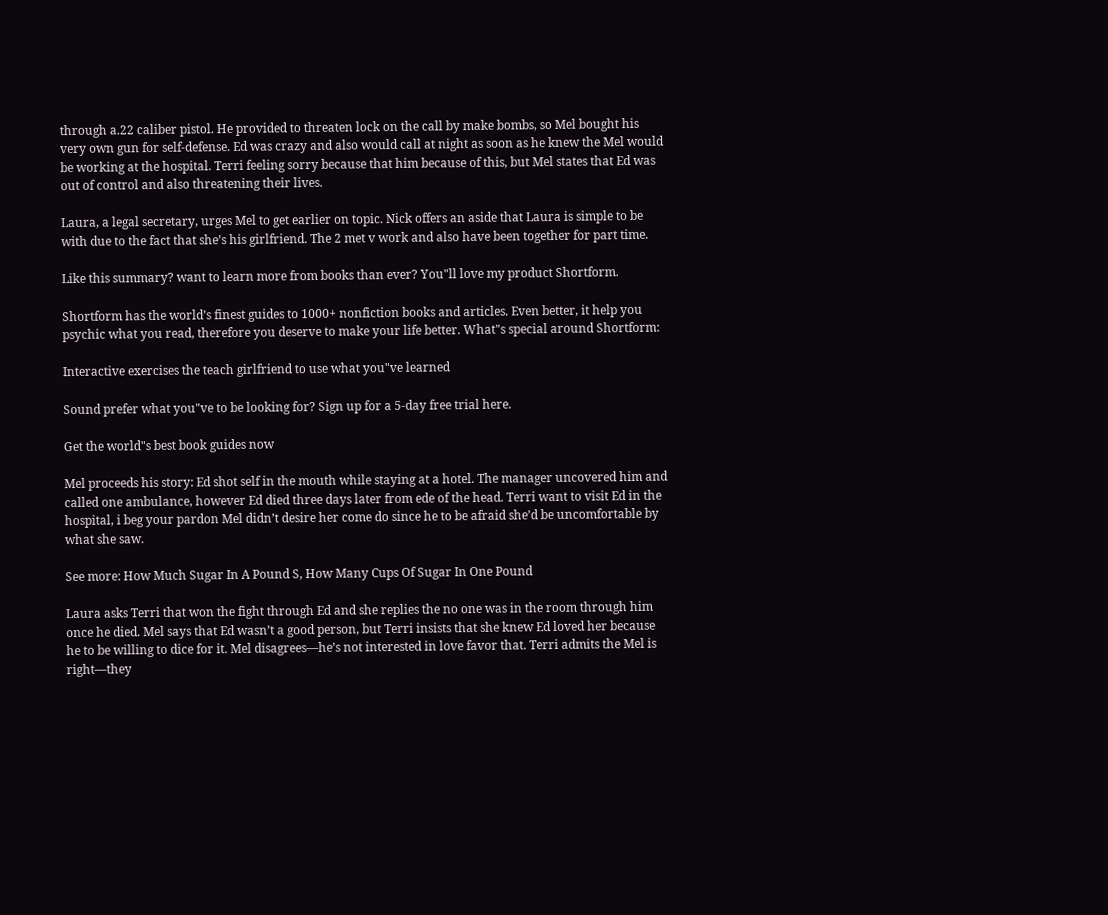through a.22 caliber pistol. He provided to threaten lock on the call by make bombs, so Mel bought his very own gun for self-defense. Ed was crazy and also would call at night as soon as he knew the Mel would be working at the hospital. Terri feeling sorry because that him because of this, but Mel states that Ed was out of control and also threatening their lives.

Laura, a legal secretary, urges Mel to get earlier on topic. Nick offers an aside that Laura is simple to be with due to the fact that she’s his girlfriend. The 2 met v work and also have been together for part time.

Like this summary? want to learn more from books than ever? You"ll love my product Shortform.

Shortform has the world’s finest guides to 1000+ nonfiction books and articles. Even better, it help you psychic what you read, therefore you deserve to make your life better. What"s special around Shortform:

Interactive exercises the teach girlfriend to use what you"ve learned

Sound prefer what you"ve to be looking for? Sign up for a 5-day free trial here.

Get the world"s best book guides now

Mel proceeds his story: Ed shot self in the mouth while staying at a hotel. The manager uncovered him and called one ambulance, however Ed died three days later from ede of the head. Terri want to visit Ed in the hospital, i beg your pardon Mel didn’t desire her come do since he to be afraid she’d be uncomfortable by what she saw.

See more: How Much Sugar In A Pound S, How Many Cups Of Sugar In One Pound

Laura asks Terri that won the fight through Ed and she replies the no one was in the room through him once he died. Mel says that Ed wasn’t a good person, but Terri insists that she knew Ed loved her because he to be willing to dice for it. Mel disagrees—he’s not interested in love favor that. Terri admits the Mel is right—they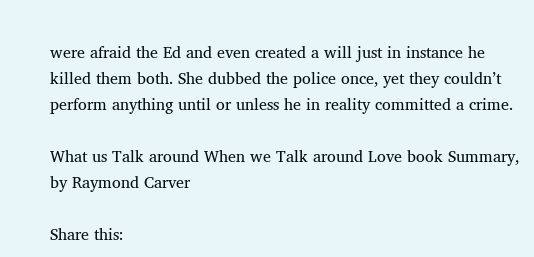were afraid the Ed and even created a will just in instance he killed them both. She dubbed the police once, yet they couldn’t perform anything until or unless he in reality committed a crime.

What us Talk around When we Talk around Love book Summary, by Raymond Carver

Share this: